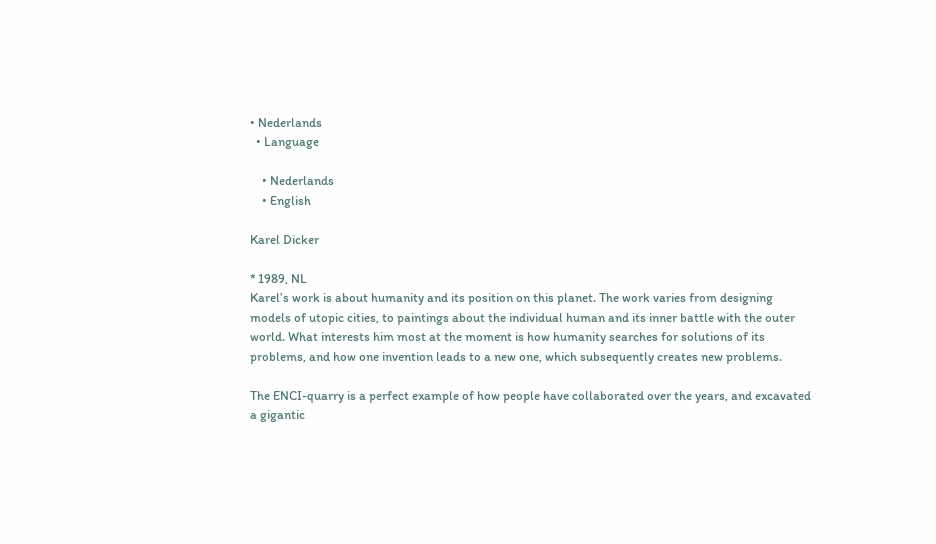• Nederlands
  • Language

    • Nederlands
    • English

Karel Dicker

* 1989, NL
Karel’s work is about humanity and its position on this planet. The work varies from designing models of utopic cities, to paintings about the individual human and its inner battle with the outer world. What interests him most at the moment is how humanity searches for solutions of its problems, and how one invention leads to a new one, which subsequently creates new problems.

The ENCI-quarry is a perfect example of how people have collaborated over the years, and excavated a gigantic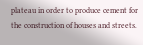plateau in order to produce cement for the construction of houses and streets.